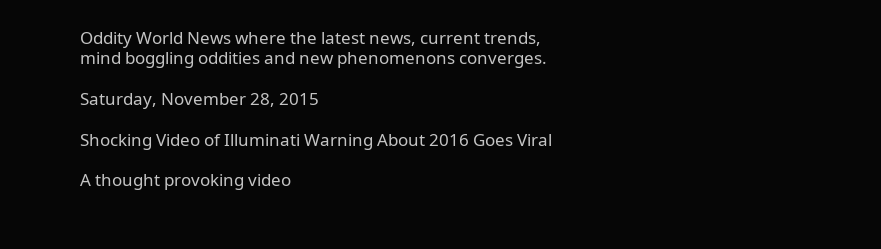Oddity World News where the latest news, current trends, mind boggling oddities and new phenomenons converges.

Saturday, November 28, 2015

Shocking Video of Illuminati Warning About 2016 Goes Viral

A thought provoking video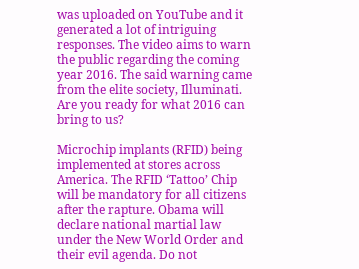was uploaded on YouTube and it generated a lot of intriguing responses. The video aims to warn the public regarding the coming year 2016. The said warning came from the elite society, Illuminati. Are you ready for what 2016 can bring to us?

Microchip implants (RFID) being implemented at stores across America. The RFID ‘Tattoo’ Chip will be mandatory for all citizens after the rapture. Obama will declare national martial law under the New World Order and their evil agenda. Do not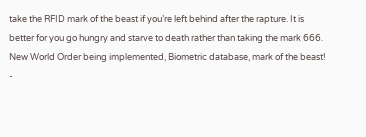take the RFID mark of the beast if you’re left behind after the rapture. It is better for you go hungry and starve to death rather than taking the mark 666. New World Order being implemented, Biometric database, mark of the beast! -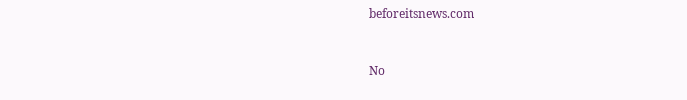beforeitsnews.com


No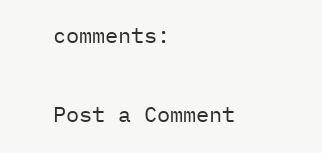comments:

Post a Comment